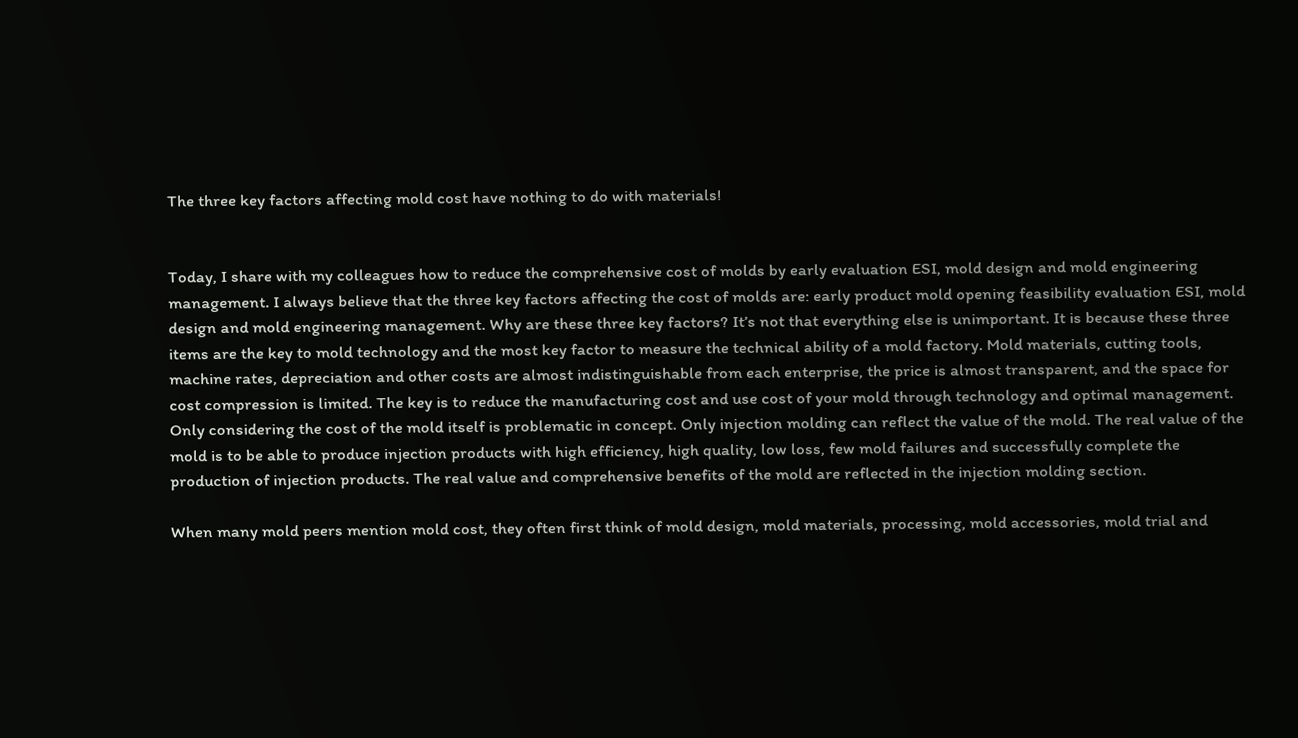The three key factors affecting mold cost have nothing to do with materials!


Today, I share with my colleagues how to reduce the comprehensive cost of molds by early evaluation ESI, mold design and mold engineering management. I always believe that the three key factors affecting the cost of molds are: early product mold opening feasibility evaluation ESI, mold design and mold engineering management. Why are these three key factors? It’s not that everything else is unimportant. It is because these three items are the key to mold technology and the most key factor to measure the technical ability of a mold factory. Mold materials, cutting tools, machine rates, depreciation and other costs are almost indistinguishable from each enterprise, the price is almost transparent, and the space for cost compression is limited. The key is to reduce the manufacturing cost and use cost of your mold through technology and optimal management. Only considering the cost of the mold itself is problematic in concept. Only injection molding can reflect the value of the mold. The real value of the mold is to be able to produce injection products with high efficiency, high quality, low loss, few mold failures and successfully complete the production of injection products. The real value and comprehensive benefits of the mold are reflected in the injection molding section.

When many mold peers mention mold cost, they often first think of mold design, mold materials, processing, mold accessories, mold trial and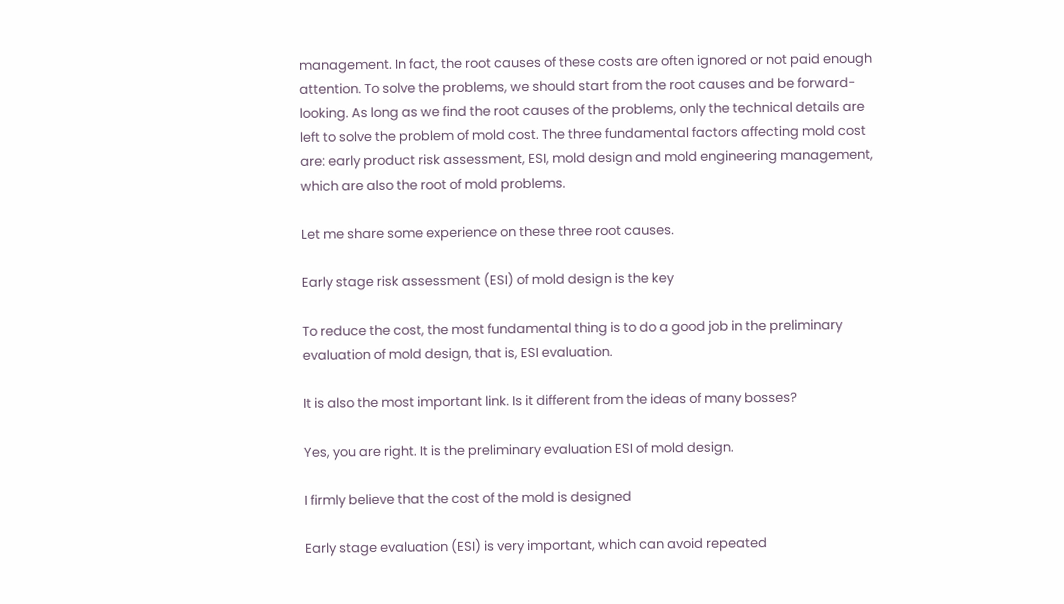management. In fact, the root causes of these costs are often ignored or not paid enough attention. To solve the problems, we should start from the root causes and be forward-looking. As long as we find the root causes of the problems, only the technical details are left to solve the problem of mold cost. The three fundamental factors affecting mold cost are: early product risk assessment, ESI, mold design and mold engineering management, which are also the root of mold problems.

Let me share some experience on these three root causes.

Early stage risk assessment (ESI) of mold design is the key

To reduce the cost, the most fundamental thing is to do a good job in the preliminary evaluation of mold design, that is, ESI evaluation.

It is also the most important link. Is it different from the ideas of many bosses?

Yes, you are right. It is the preliminary evaluation ESI of mold design.

I firmly believe that the cost of the mold is designed

Early stage evaluation (ESI) is very important, which can avoid repeated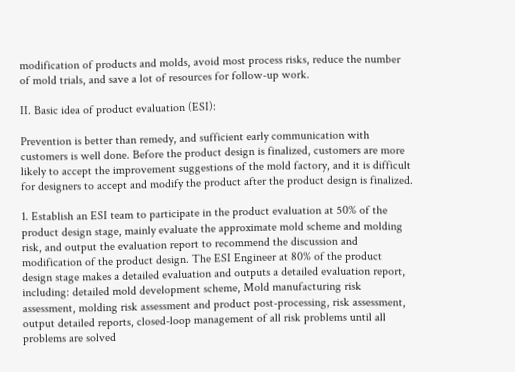modification of products and molds, avoid most process risks, reduce the number of mold trials, and save a lot of resources for follow-up work.

II. Basic idea of product evaluation (ESI):

Prevention is better than remedy, and sufficient early communication with customers is well done. Before the product design is finalized, customers are more likely to accept the improvement suggestions of the mold factory, and it is difficult for designers to accept and modify the product after the product design is finalized.

1. Establish an ESI team to participate in the product evaluation at 50% of the product design stage, mainly evaluate the approximate mold scheme and molding risk, and output the evaluation report to recommend the discussion and modification of the product design. The ESI Engineer at 80% of the product design stage makes a detailed evaluation and outputs a detailed evaluation report, including: detailed mold development scheme, Mold manufacturing risk assessment, molding risk assessment and product post-processing, risk assessment, output detailed reports, closed-loop management of all risk problems until all problems are solved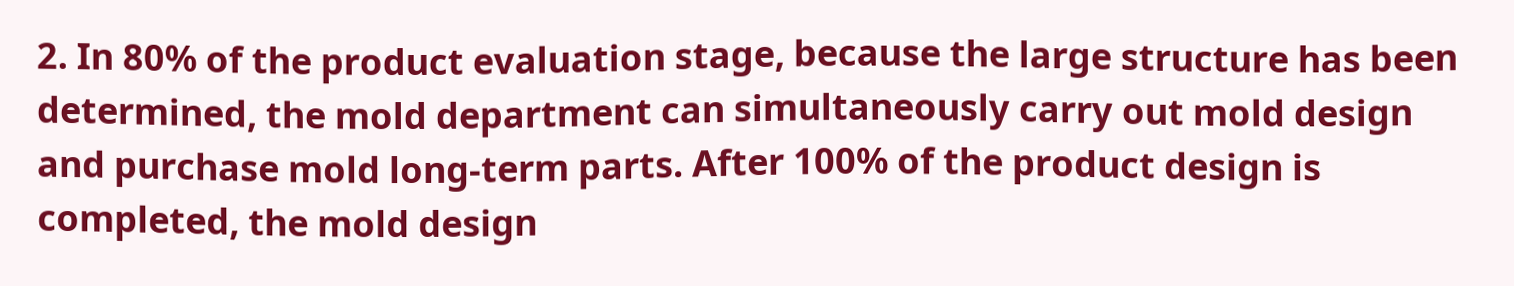2. In 80% of the product evaluation stage, because the large structure has been determined, the mold department can simultaneously carry out mold design and purchase mold long-term parts. After 100% of the product design is completed, the mold design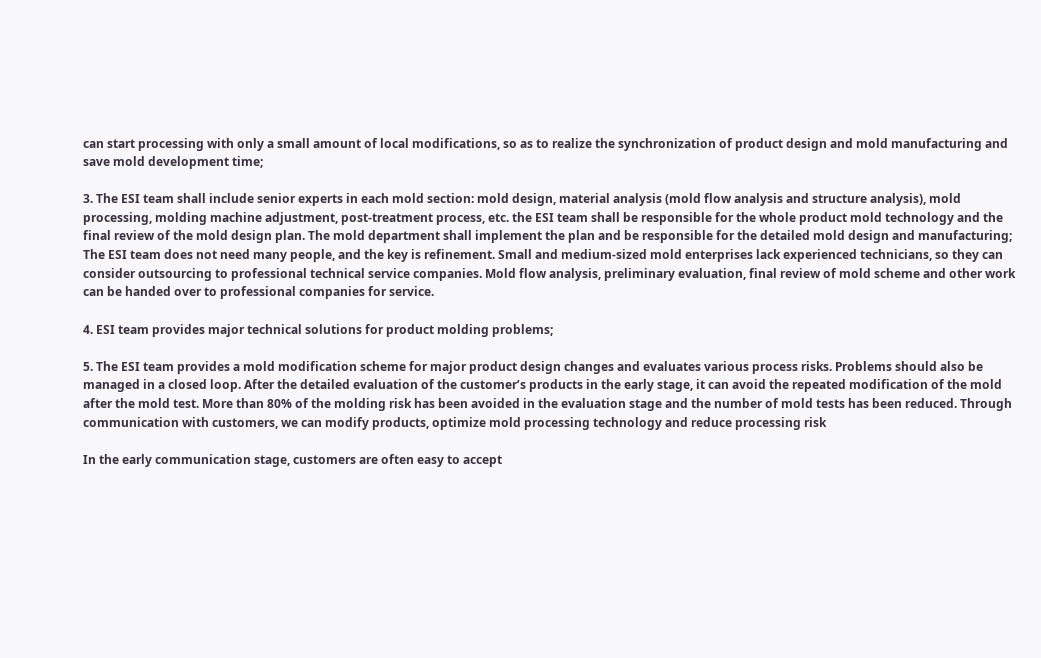can start processing with only a small amount of local modifications, so as to realize the synchronization of product design and mold manufacturing and save mold development time;

3. The ESI team shall include senior experts in each mold section: mold design, material analysis (mold flow analysis and structure analysis), mold processing, molding machine adjustment, post-treatment process, etc. the ESI team shall be responsible for the whole product mold technology and the final review of the mold design plan. The mold department shall implement the plan and be responsible for the detailed mold design and manufacturing; The ESI team does not need many people, and the key is refinement. Small and medium-sized mold enterprises lack experienced technicians, so they can consider outsourcing to professional technical service companies. Mold flow analysis, preliminary evaluation, final review of mold scheme and other work can be handed over to professional companies for service.

4. ESI team provides major technical solutions for product molding problems;

5. The ESI team provides a mold modification scheme for major product design changes and evaluates various process risks. Problems should also be managed in a closed loop. After the detailed evaluation of the customer’s products in the early stage, it can avoid the repeated modification of the mold after the mold test. More than 80% of the molding risk has been avoided in the evaluation stage and the number of mold tests has been reduced. Through communication with customers, we can modify products, optimize mold processing technology and reduce processing risk

In the early communication stage, customers are often easy to accept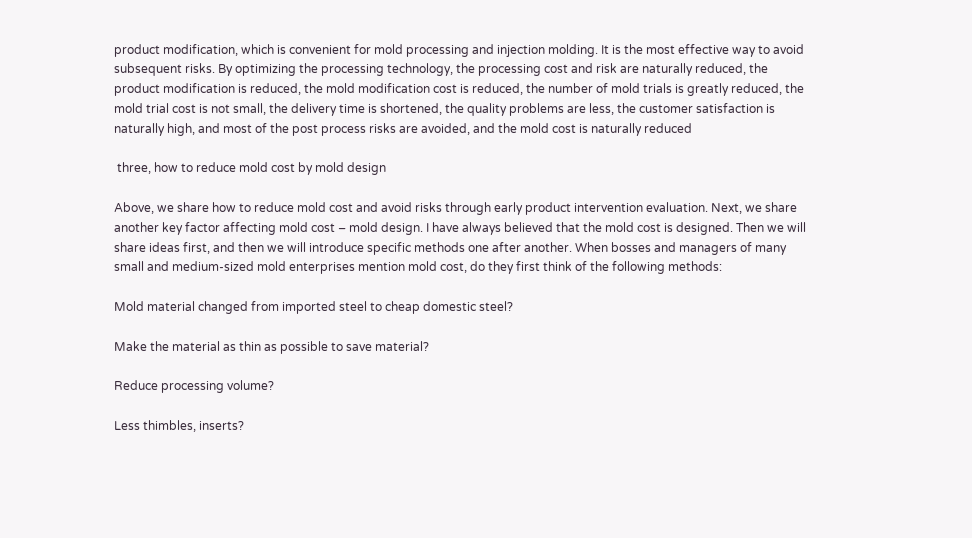product modification, which is convenient for mold processing and injection molding. It is the most effective way to avoid subsequent risks. By optimizing the processing technology, the processing cost and risk are naturally reduced, the product modification is reduced, the mold modification cost is reduced, the number of mold trials is greatly reduced, the mold trial cost is not small, the delivery time is shortened, the quality problems are less, the customer satisfaction is naturally high, and most of the post process risks are avoided, and the mold cost is naturally reduced

 three, how to reduce mold cost by mold design

Above, we share how to reduce mold cost and avoid risks through early product intervention evaluation. Next, we share another key factor affecting mold cost – mold design. I have always believed that the mold cost is designed. Then we will share ideas first, and then we will introduce specific methods one after another. When bosses and managers of many small and medium-sized mold enterprises mention mold cost, do they first think of the following methods:

Mold material changed from imported steel to cheap domestic steel?

Make the material as thin as possible to save material?

Reduce processing volume?

Less thimbles, inserts?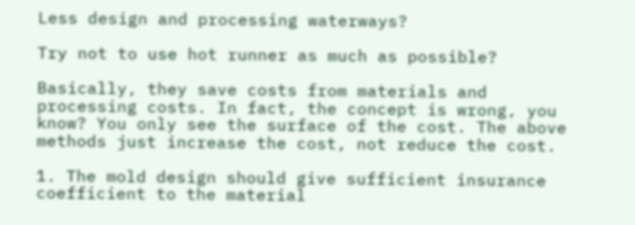Less design and processing waterways?

Try not to use hot runner as much as possible?

Basically, they save costs from materials and processing costs. In fact, the concept is wrong, you know? You only see the surface of the cost. The above methods just increase the cost, not reduce the cost.

1. The mold design should give sufficient insurance coefficient to the material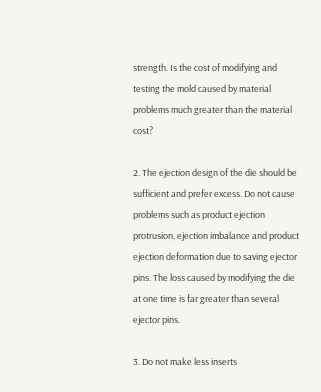strength. Is the cost of modifying and testing the mold caused by material problems much greater than the material cost?

2. The ejection design of the die should be sufficient and prefer excess. Do not cause problems such as product ejection protrusion, ejection imbalance and product ejection deformation due to saving ejector pins. The loss caused by modifying the die at one time is far greater than several ejector pins.

3. Do not make less inserts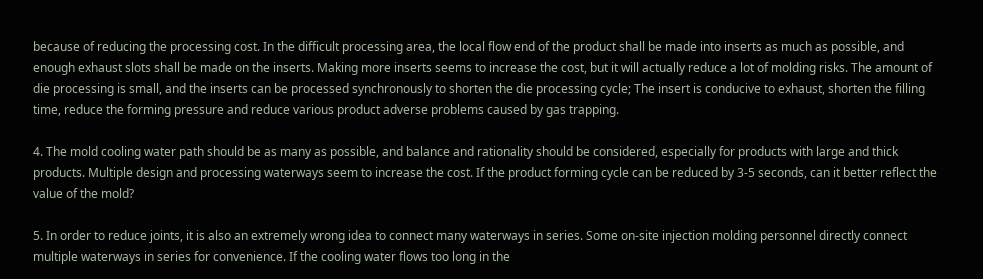because of reducing the processing cost. In the difficult processing area, the local flow end of the product shall be made into inserts as much as possible, and enough exhaust slots shall be made on the inserts. Making more inserts seems to increase the cost, but it will actually reduce a lot of molding risks. The amount of die processing is small, and the inserts can be processed synchronously to shorten the die processing cycle; The insert is conducive to exhaust, shorten the filling time, reduce the forming pressure and reduce various product adverse problems caused by gas trapping.

4. The mold cooling water path should be as many as possible, and balance and rationality should be considered, especially for products with large and thick products. Multiple design and processing waterways seem to increase the cost. If the product forming cycle can be reduced by 3-5 seconds, can it better reflect the value of the mold?

5. In order to reduce joints, it is also an extremely wrong idea to connect many waterways in series. Some on-site injection molding personnel directly connect multiple waterways in series for convenience. If the cooling water flows too long in the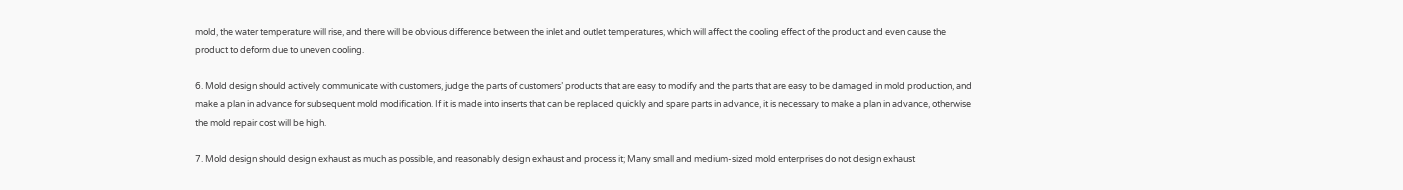mold, the water temperature will rise, and there will be obvious difference between the inlet and outlet temperatures, which will affect the cooling effect of the product and even cause the product to deform due to uneven cooling.

6. Mold design should actively communicate with customers, judge the parts of customers’ products that are easy to modify and the parts that are easy to be damaged in mold production, and make a plan in advance for subsequent mold modification. If it is made into inserts that can be replaced quickly and spare parts in advance, it is necessary to make a plan in advance, otherwise the mold repair cost will be high.

7. Mold design should design exhaust as much as possible, and reasonably design exhaust and process it; Many small and medium-sized mold enterprises do not design exhaust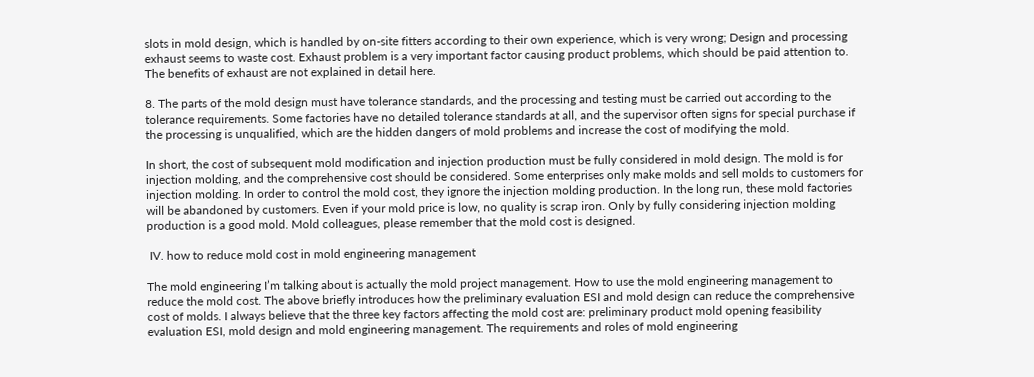slots in mold design, which is handled by on-site fitters according to their own experience, which is very wrong; Design and processing exhaust seems to waste cost. Exhaust problem is a very important factor causing product problems, which should be paid attention to. The benefits of exhaust are not explained in detail here.

8. The parts of the mold design must have tolerance standards, and the processing and testing must be carried out according to the tolerance requirements. Some factories have no detailed tolerance standards at all, and the supervisor often signs for special purchase if the processing is unqualified, which are the hidden dangers of mold problems and increase the cost of modifying the mold.

In short, the cost of subsequent mold modification and injection production must be fully considered in mold design. The mold is for injection molding, and the comprehensive cost should be considered. Some enterprises only make molds and sell molds to customers for injection molding. In order to control the mold cost, they ignore the injection molding production. In the long run, these mold factories will be abandoned by customers. Even if your mold price is low, no quality is scrap iron. Only by fully considering injection molding production is a good mold. Mold colleagues, please remember that the mold cost is designed.

 IV. how to reduce mold cost in mold engineering management

The mold engineering I’m talking about is actually the mold project management. How to use the mold engineering management to reduce the mold cost. The above briefly introduces how the preliminary evaluation ESI and mold design can reduce the comprehensive cost of molds. I always believe that the three key factors affecting the mold cost are: preliminary product mold opening feasibility evaluation ESI, mold design and mold engineering management. The requirements and roles of mold engineering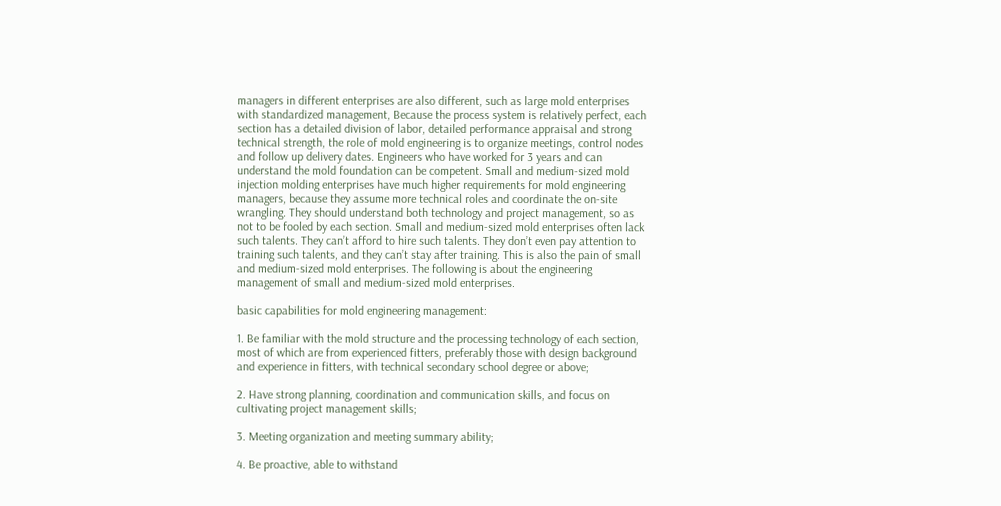managers in different enterprises are also different, such as large mold enterprises with standardized management, Because the process system is relatively perfect, each section has a detailed division of labor, detailed performance appraisal and strong technical strength, the role of mold engineering is to organize meetings, control nodes and follow up delivery dates. Engineers who have worked for 3 years and can understand the mold foundation can be competent. Small and medium-sized mold injection molding enterprises have much higher requirements for mold engineering managers, because they assume more technical roles and coordinate the on-site wrangling. They should understand both technology and project management, so as not to be fooled by each section. Small and medium-sized mold enterprises often lack such talents. They can’t afford to hire such talents. They don’t even pay attention to training such talents, and they can’t stay after training. This is also the pain of small and medium-sized mold enterprises. The following is about the engineering management of small and medium-sized mold enterprises.

basic capabilities for mold engineering management:

1. Be familiar with the mold structure and the processing technology of each section, most of which are from experienced fitters, preferably those with design background and experience in fitters, with technical secondary school degree or above;

2. Have strong planning, coordination and communication skills, and focus on cultivating project management skills;

3. Meeting organization and meeting summary ability;

4. Be proactive, able to withstand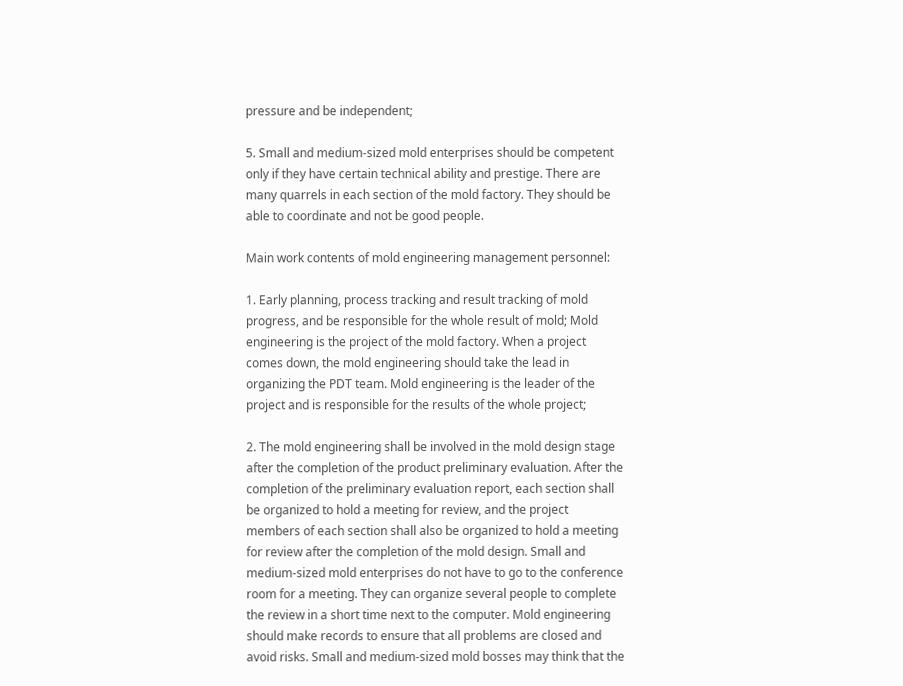pressure and be independent;

5. Small and medium-sized mold enterprises should be competent only if they have certain technical ability and prestige. There are many quarrels in each section of the mold factory. They should be able to coordinate and not be good people.

Main work contents of mold engineering management personnel:

1. Early planning, process tracking and result tracking of mold progress, and be responsible for the whole result of mold; Mold engineering is the project of the mold factory. When a project comes down, the mold engineering should take the lead in organizing the PDT team. Mold engineering is the leader of the project and is responsible for the results of the whole project;

2. The mold engineering shall be involved in the mold design stage after the completion of the product preliminary evaluation. After the completion of the preliminary evaluation report, each section shall be organized to hold a meeting for review, and the project members of each section shall also be organized to hold a meeting for review after the completion of the mold design. Small and medium-sized mold enterprises do not have to go to the conference room for a meeting. They can organize several people to complete the review in a short time next to the computer. Mold engineering should make records to ensure that all problems are closed and avoid risks. Small and medium-sized mold bosses may think that the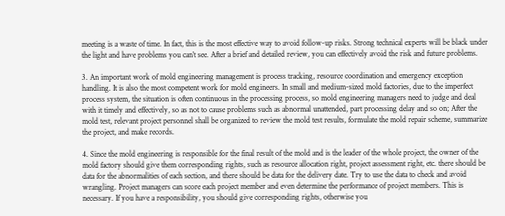meeting is a waste of time. In fact, this is the most effective way to avoid follow-up risks. Strong technical experts will be black under the light and have problems you can’t see. After a brief and detailed review, you can effectively avoid the risk and future problems.

3. An important work of mold engineering management is process tracking, resource coordination and emergency exception handling. It is also the most competent work for mold engineers. In small and medium-sized mold factories, due to the imperfect process system, the situation is often continuous in the processing process, so mold engineering managers need to judge and deal with it timely and effectively, so as not to cause problems such as abnormal unattended, part processing delay and so on; After the mold test, relevant project personnel shall be organized to review the mold test results, formulate the mold repair scheme, summarize the project, and make records.

4. Since the mold engineering is responsible for the final result of the mold and is the leader of the whole project, the owner of the mold factory should give them corresponding rights, such as resource allocation right, project assessment right, etc. there should be data for the abnormalities of each section, and there should be data for the delivery date. Try to use the data to check and avoid wrangling. Project managers can score each project member and even determine the performance of project members. This is necessary. If you have a responsibility, you should give corresponding rights, otherwise you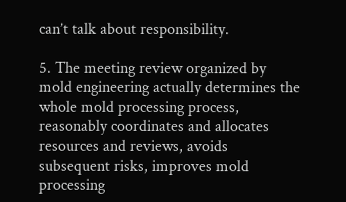can’t talk about responsibility.

5. The meeting review organized by mold engineering actually determines the whole mold processing process, reasonably coordinates and allocates resources and reviews, avoids subsequent risks, improves mold processing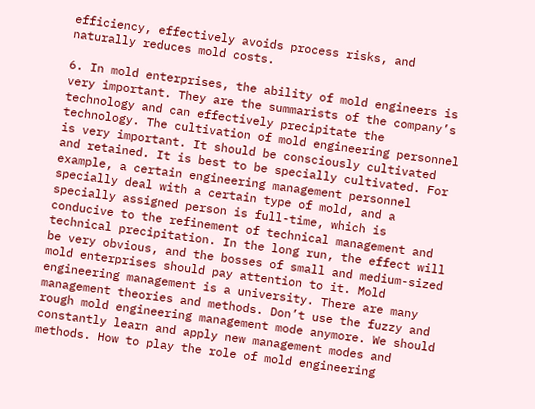efficiency, effectively avoids process risks, and naturally reduces mold costs.

6. In mold enterprises, the ability of mold engineers is very important. They are the summarists of the company’s technology and can effectively precipitate the technology. The cultivation of mold engineering personnel is very important. It should be consciously cultivated and retained. It is best to be specially cultivated. For example, a certain engineering management personnel specially deal with a certain type of mold, and a specially assigned person is full-time, which is conducive to the refinement of technical management and technical precipitation. In the long run, the effect will be very obvious, and the bosses of small and medium-sized mold enterprises should pay attention to it. Mold engineering management is a university. There are many management theories and methods. Don’t use the fuzzy and rough mold engineering management mode anymore. We should constantly learn and apply new management modes and methods. How to play the role of mold engineering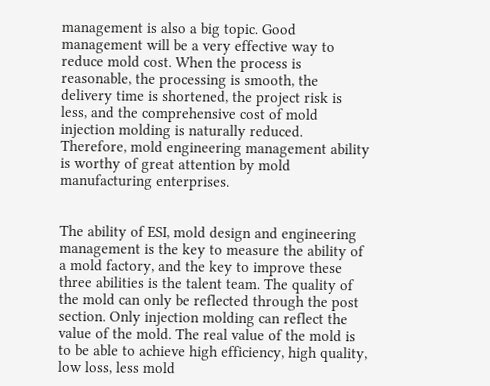management is also a big topic. Good management will be a very effective way to reduce mold cost. When the process is reasonable, the processing is smooth, the delivery time is shortened, the project risk is less, and the comprehensive cost of mold injection molding is naturally reduced. Therefore, mold engineering management ability is worthy of great attention by mold manufacturing enterprises.


The ability of ESI, mold design and engineering management is the key to measure the ability of a mold factory, and the key to improve these three abilities is the talent team. The quality of the mold can only be reflected through the post section. Only injection molding can reflect the value of the mold. The real value of the mold is to be able to achieve high efficiency, high quality, low loss, less mold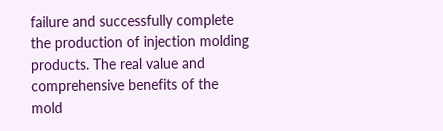failure and successfully complete the production of injection molding products. The real value and comprehensive benefits of the mold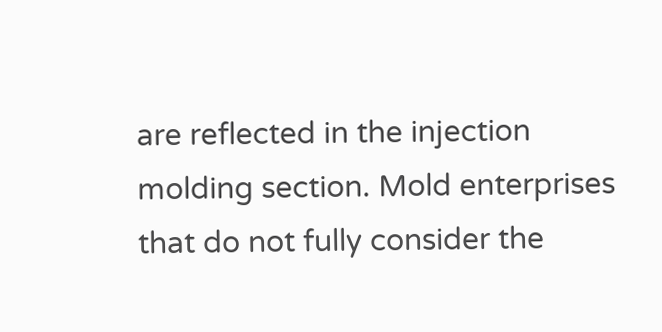are reflected in the injection molding section. Mold enterprises that do not fully consider the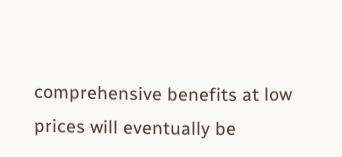comprehensive benefits at low prices will eventually be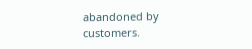abandoned by customers.